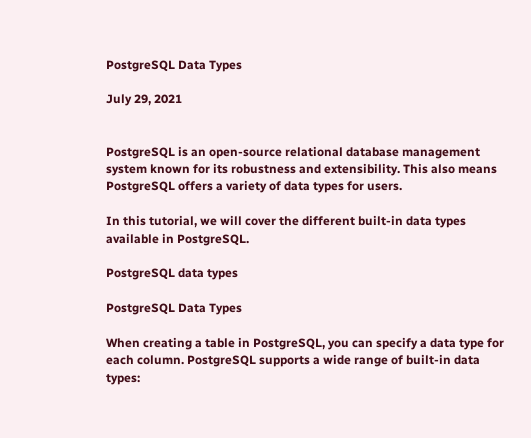PostgreSQL Data Types

July 29, 2021


PostgreSQL is an open-source relational database management system known for its robustness and extensibility. This also means PostgreSQL offers a variety of data types for users.

In this tutorial, we will cover the different built-in data types available in PostgreSQL.

PostgreSQL data types

PostgreSQL Data Types

When creating a table in PostgreSQL, you can specify a data type for each column. PostgreSQL supports a wide range of built-in data types: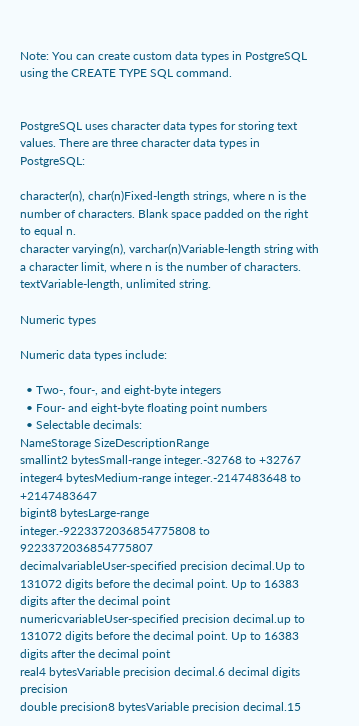Note: You can create custom data types in PostgreSQL using the CREATE TYPE SQL command.


PostgreSQL uses character data types for storing text values. There are three character data types in PostgreSQL:

character(n), char(n)Fixed-length strings, where n is the number of characters. Blank space padded on the right to equal n.
character varying(n), varchar(n)Variable-length string with a character limit, where n is the number of characters.
textVariable-length, unlimited string.

Numeric types

Numeric data types include:

  • Two-, four-, and eight-byte integers
  • Four- and eight-byte floating point numbers
  • Selectable decimals:
NameStorage SizeDescriptionRange
smallint2 bytesSmall-range integer.-32768 to +32767
integer4 bytesMedium-range integer.-2147483648 to +2147483647
bigint8 bytesLarge-range integer.-9223372036854775808 to 9223372036854775807
decimalvariableUser-specified precision decimal.Up to 131072 digits before the decimal point. Up to 16383 digits after the decimal point
numericvariableUser-specified precision decimal.up to 131072 digits before the decimal point. Up to 16383 digits after the decimal point
real4 bytesVariable precision decimal.6 decimal digits precision
double precision8 bytesVariable precision decimal.15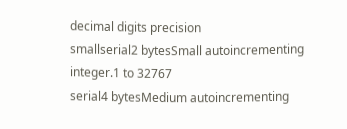decimal digits precision
smallserial2 bytesSmall autoincrementing integer.1 to 32767
serial4 bytesMedium autoincrementing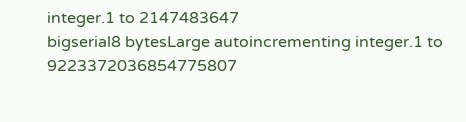integer.1 to 2147483647
bigserial8 bytesLarge autoincrementing integer.1 to 9223372036854775807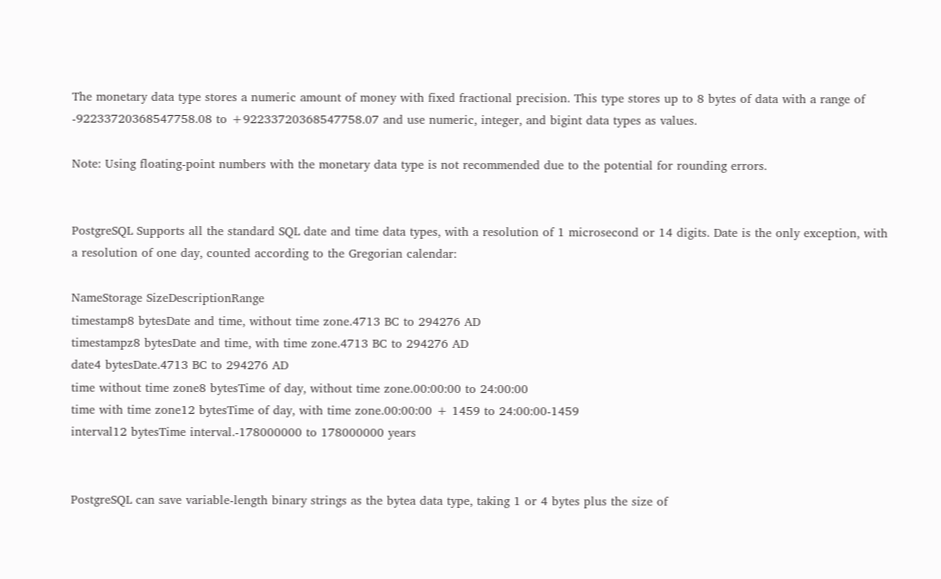The monetary data type stores a numeric amount of money with fixed fractional precision. This type stores up to 8 bytes of data with a range of -92233720368547758.08 to +92233720368547758.07 and use numeric, integer, and bigint data types as values.

Note: Using floating-point numbers with the monetary data type is not recommended due to the potential for rounding errors.


PostgreSQL Supports all the standard SQL date and time data types, with a resolution of 1 microsecond or 14 digits. Date is the only exception, with a resolution of one day, counted according to the Gregorian calendar:

NameStorage SizeDescriptionRange
timestamp8 bytesDate and time, without time zone.4713 BC to 294276 AD
timestampz8 bytesDate and time, with time zone.4713 BC to 294276 AD
date4 bytesDate.4713 BC to 294276 AD
time without time zone8 bytesTime of day, without time zone.00:00:00 to 24:00:00
time with time zone12 bytesTime of day, with time zone.00:00:00 + 1459 to 24:00:00-1459
interval12 bytesTime interval.-178000000 to 178000000 years


PostgreSQL can save variable-length binary strings as the bytea data type, taking 1 or 4 bytes plus the size of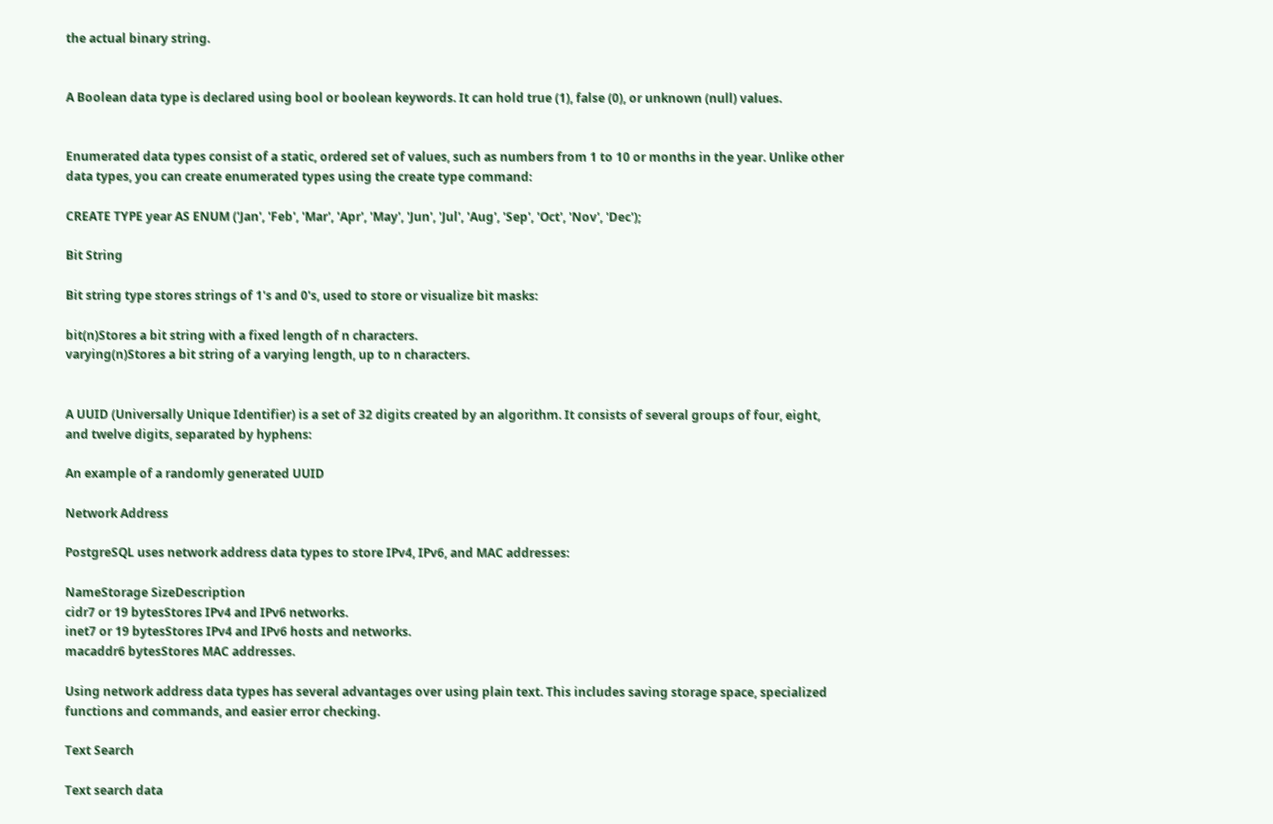the actual binary string.


A Boolean data type is declared using bool or boolean keywords. It can hold true (1), false (0), or unknown (null) values.


Enumerated data types consist of a static, ordered set of values, such as numbers from 1 to 10 or months in the year. Unlike other data types, you can create enumerated types using the create type command:

CREATE TYPE year AS ENUM ('Jan', 'Feb', 'Mar', 'Apr', 'May', 'Jun', 'Jul', 'Aug', 'Sep', 'Oct', 'Nov', 'Dec');

Bit String

Bit string type stores strings of 1's and 0's, used to store or visualize bit masks:

bit(n)Stores a bit string with a fixed length of n characters.
varying(n)Stores a bit string of a varying length, up to n characters.


A UUID (Universally Unique Identifier) is a set of 32 digits created by an algorithm. It consists of several groups of four, eight, and twelve digits, separated by hyphens:

An example of a randomly generated UUID

Network Address

PostgreSQL uses network address data types to store IPv4, IPv6, and MAC addresses:

NameStorage SizeDescription
cidr7 or 19 bytesStores IPv4 and IPv6 networks.
inet7 or 19 bytesStores IPv4 and IPv6 hosts and networks.
macaddr6 bytesStores MAC addresses.

Using network address data types has several advantages over using plain text. This includes saving storage space, specialized functions and commands, and easier error checking.

Text Search

Text search data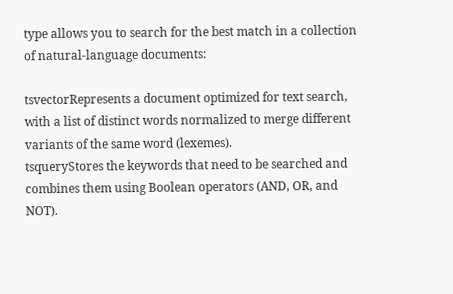type allows you to search for the best match in a collection of natural-language documents:

tsvectorRepresents a document optimized for text search, with a list of distinct words normalized to merge different variants of the same word (lexemes).
tsqueryStores the keywords that need to be searched and combines them using Boolean operators (AND, OR, and NOT).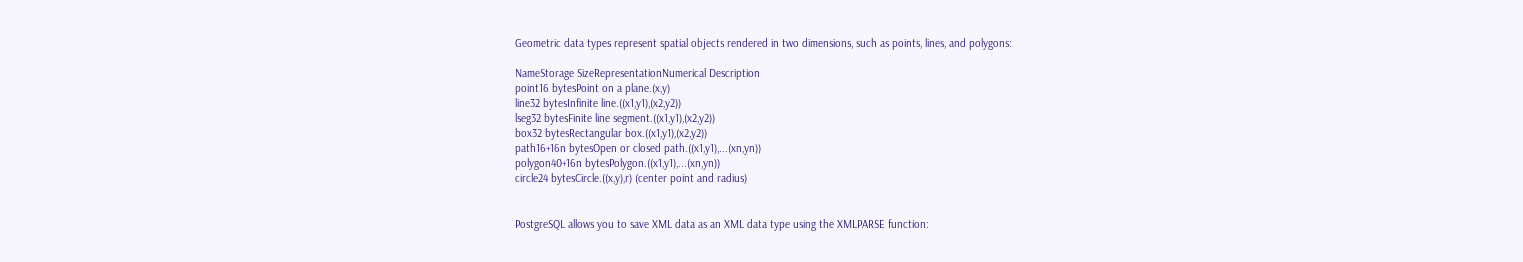Geometric data types represent spatial objects rendered in two dimensions, such as points, lines, and polygons:

NameStorage SizeRepresentationNumerical Description
point16 bytesPoint on a plane.(x,y)
line32 bytesInfinite line.((x1,y1),(x2,y2))
lseg32 bytesFinite line segment.((x1,y1),(x2,y2))
box32 bytesRectangular box.((x1,y1),(x2,y2))
path16+16n bytesOpen or closed path.((x1,y1),...(xn,yn))
polygon40+16n bytesPolygon.((x1,y1),...(xn,yn))
circle24 bytesCircle.((x,y),r) (center point and radius)


PostgreSQL allows you to save XML data as an XML data type using the XMLPARSE function: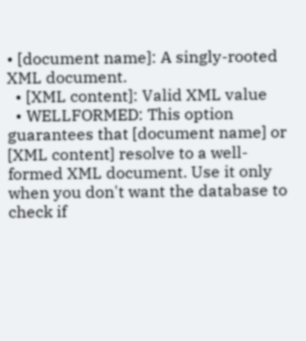• [document name]: A singly-rooted XML document.
  • [XML content]: Valid XML value
  • WELLFORMED: This option guarantees that [document name] or [XML content] resolve to a well-formed XML document. Use it only when you don't want the database to check if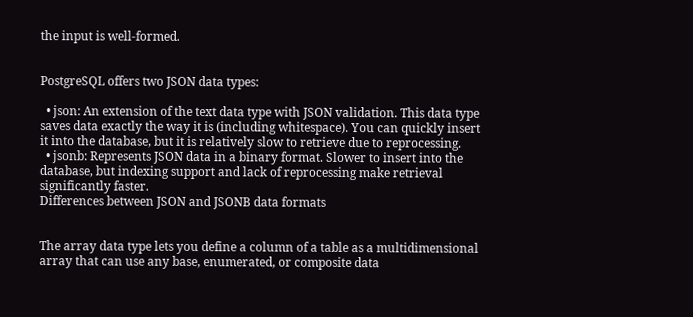the input is well-formed.


PostgreSQL offers two JSON data types:

  • json: An extension of the text data type with JSON validation. This data type saves data exactly the way it is (including whitespace). You can quickly insert it into the database, but it is relatively slow to retrieve due to reprocessing.
  • jsonb: Represents JSON data in a binary format. Slower to insert into the database, but indexing support and lack of reprocessing make retrieval significantly faster.
Differences between JSON and JSONB data formats


The array data type lets you define a column of a table as a multidimensional array that can use any base, enumerated, or composite data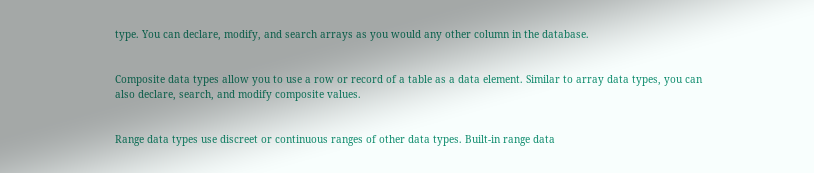type. You can declare, modify, and search arrays as you would any other column in the database.


Composite data types allow you to use a row or record of a table as a data element. Similar to array data types, you can also declare, search, and modify composite values.


Range data types use discreet or continuous ranges of other data types. Built-in range data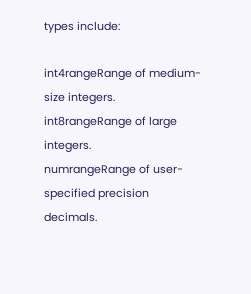types include:

int4rangeRange of medium-size integers.
int8rangeRange of large integers.
numrangeRange of user-specified precision decimals.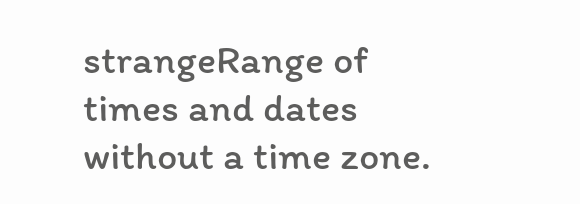strangeRange of times and dates without a time zone.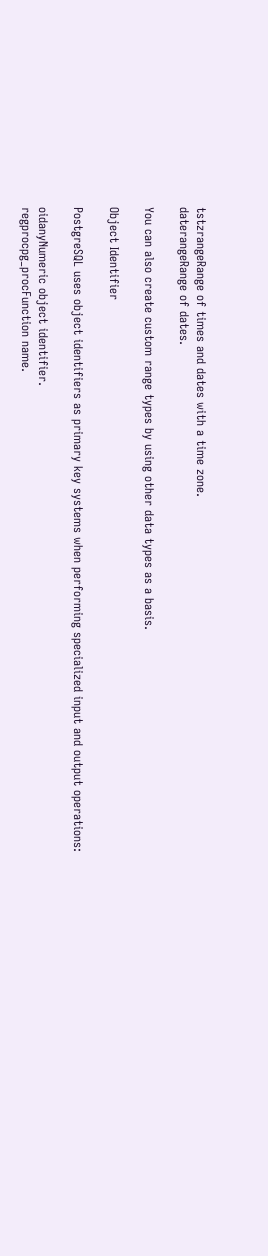tstzrangeRange of times and dates with a time zone.
daterangeRange of dates.

You can also create custom range types by using other data types as a basis.

Object Identifier

PostgreSQL uses object identifiers as primary key systems when performing specialized input and output operations:

oidanyNumeric object identifier.
regprocpg_procFunction name.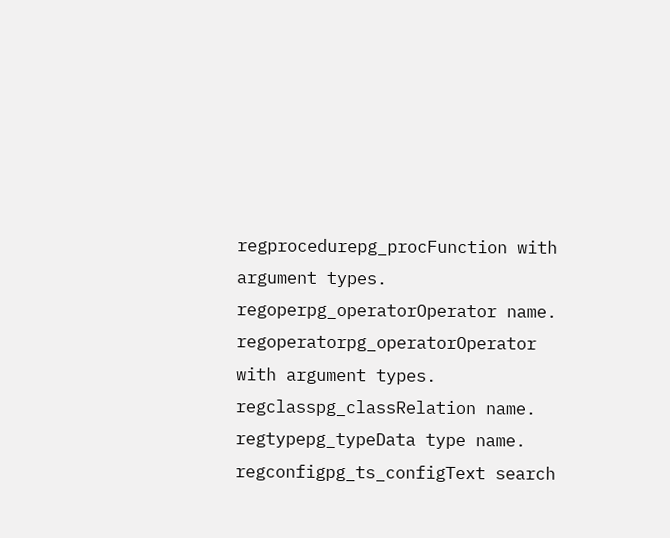regprocedurepg_procFunction with argument types.
regoperpg_operatorOperator name.
regoperatorpg_operatorOperator with argument types.
regclasspg_classRelation name.
regtypepg_typeData type name.
regconfigpg_ts_configText search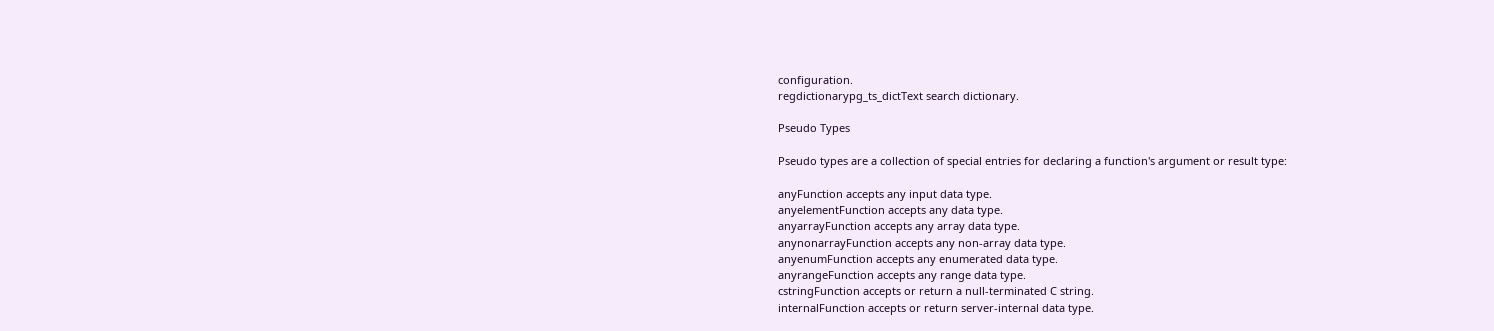configuration.
regdictionarypg_ts_dictText search dictionary.

Pseudo Types

Pseudo types are a collection of special entries for declaring a function's argument or result type:

anyFunction accepts any input data type.
anyelementFunction accepts any data type.
anyarrayFunction accepts any array data type.
anynonarrayFunction accepts any non-array data type.
anyenumFunction accepts any enumerated data type.
anyrangeFunction accepts any range data type.
cstringFunction accepts or return a null-terminated C string.
internalFunction accepts or return server-internal data type.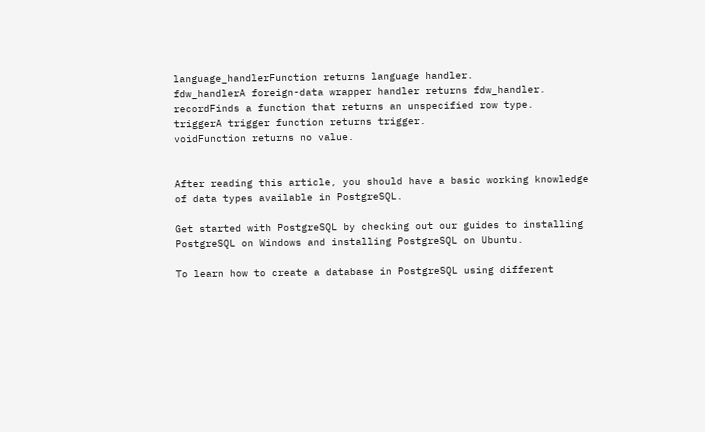language_handlerFunction returns language handler.
fdw_handlerA foreign-data wrapper handler returns fdw_handler.
recordFinds a function that returns an unspecified row type.
triggerA trigger function returns trigger.
voidFunction returns no value.


After reading this article, you should have a basic working knowledge of data types available in PostgreSQL.

Get started with PostgreSQL by checking out our guides to installing PostgreSQL on Windows and installing PostgreSQL on Ubuntu.

To learn how to create a database in PostgreSQL using different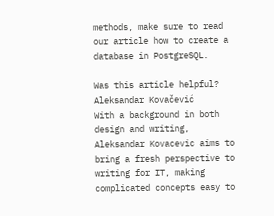methods, make sure to read our article how to create a database in PostgreSQL.

Was this article helpful?
Aleksandar Kovačević
With a background in both design and writing, Aleksandar Kovacevic aims to bring a fresh perspective to writing for IT, making complicated concepts easy to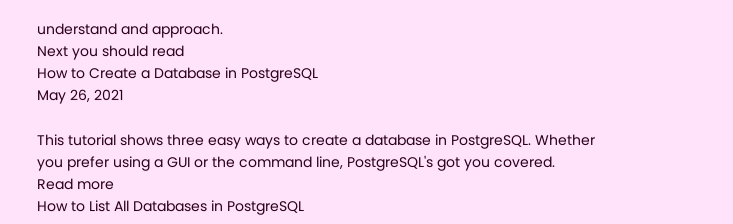understand and approach.
Next you should read
How to Create a Database in PostgreSQL
May 26, 2021

This tutorial shows three easy ways to create a database in PostgreSQL. Whether you prefer using a GUI or the command line, PostgreSQL's got you covered.
Read more
How to List All Databases in PostgreSQL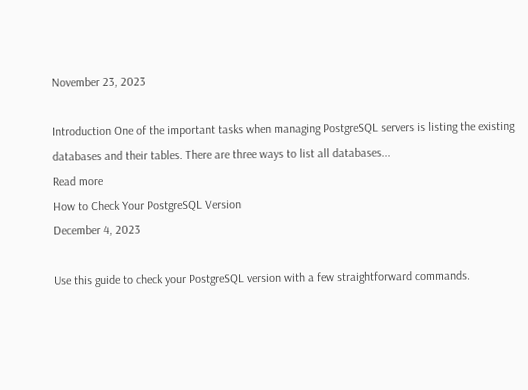November 23, 2023

Introduction One of the important tasks when managing PostgreSQL servers is listing the existing databases and their tables. There are three ways to list all databases...
Read more
How to Check Your PostgreSQL Version
December 4, 2023

Use this guide to check your PostgreSQL version with a few straightforward commands.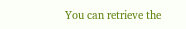You can retrieve the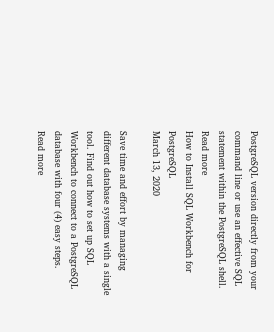PostgreSQL version directly from your command line or use an effective SQL statement within the PostgreSQL shell.
Read more
How to Install SQL Workbench for PostgreSQL
March 13, 2020

Save time and effort by managing different database systems with a single tool. Find out how to set up SQL Workbench to connect to a PostgreSQL database with four (4) easy steps.
Read more